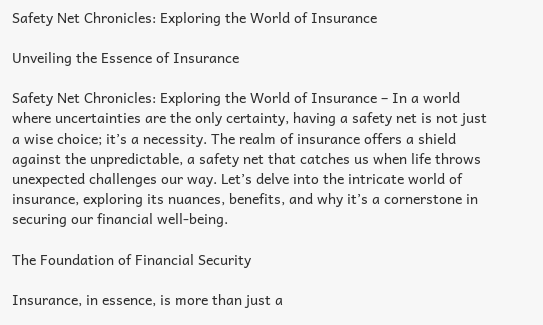Safety Net Chronicles: Exploring the World of Insurance

Unveiling the Essence of Insurance

Safety Net Chronicles: Exploring the World of Insurance – In a world where uncertainties are the only certainty, having a safety net is not just a wise choice; it’s a necessity. The realm of insurance offers a shield against the unpredictable, a safety net that catches us when life throws unexpected challenges our way. Let’s delve into the intricate world of insurance, exploring its nuances, benefits, and why it’s a cornerstone in securing our financial well-being.

The Foundation of Financial Security

Insurance, in essence, is more than just a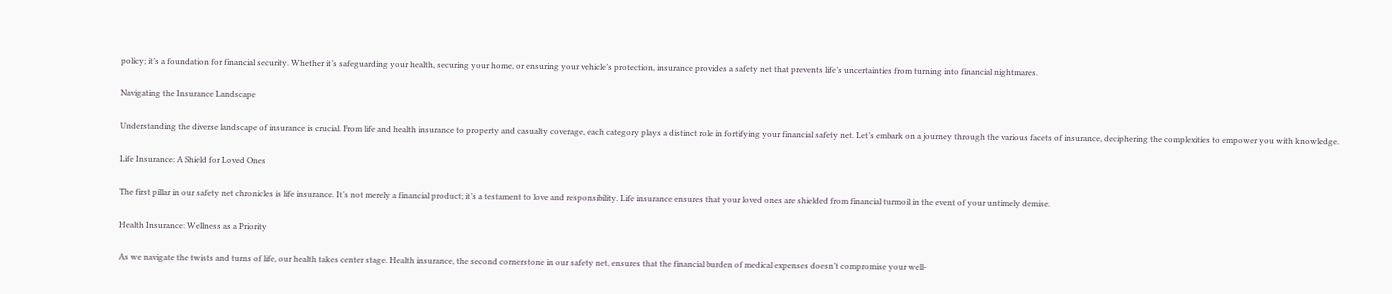policy; it’s a foundation for financial security. Whether it’s safeguarding your health, securing your home, or ensuring your vehicle’s protection, insurance provides a safety net that prevents life’s uncertainties from turning into financial nightmares.

Navigating the Insurance Landscape

Understanding the diverse landscape of insurance is crucial. From life and health insurance to property and casualty coverage, each category plays a distinct role in fortifying your financial safety net. Let’s embark on a journey through the various facets of insurance, deciphering the complexities to empower you with knowledge.

Life Insurance: A Shield for Loved Ones

The first pillar in our safety net chronicles is life insurance. It’s not merely a financial product; it’s a testament to love and responsibility. Life insurance ensures that your loved ones are shielded from financial turmoil in the event of your untimely demise.

Health Insurance: Wellness as a Priority

As we navigate the twists and turns of life, our health takes center stage. Health insurance, the second cornerstone in our safety net, ensures that the financial burden of medical expenses doesn’t compromise your well-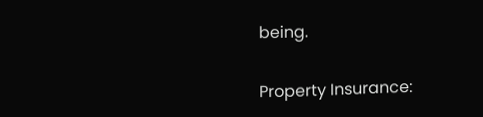being.

Property Insurance: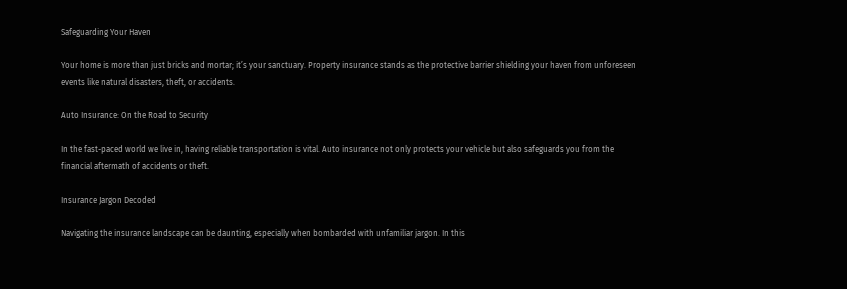Safeguarding Your Haven

Your home is more than just bricks and mortar; it’s your sanctuary. Property insurance stands as the protective barrier shielding your haven from unforeseen events like natural disasters, theft, or accidents.

Auto Insurance: On the Road to Security

In the fast-paced world we live in, having reliable transportation is vital. Auto insurance not only protects your vehicle but also safeguards you from the financial aftermath of accidents or theft.

Insurance Jargon Decoded

Navigating the insurance landscape can be daunting, especially when bombarded with unfamiliar jargon. In this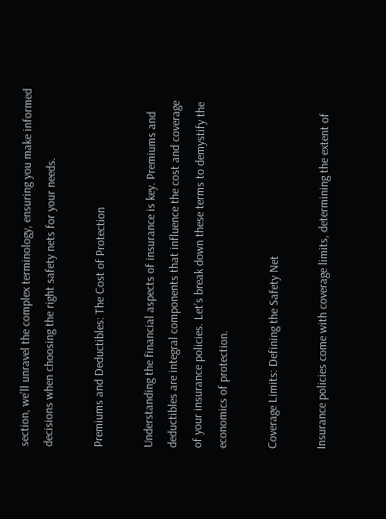section, we’ll unravel the complex terminology, ensuring you make informed decisions when choosing the right safety nets for your needs.

Premiums and Deductibles: The Cost of Protection

Understanding the financial aspects of insurance is key. Premiums and deductibles are integral components that influence the cost and coverage of your insurance policies. Let’s break down these terms to demystify the economics of protection.

Coverage Limits: Defining the Safety Net

Insurance policies come with coverage limits, determining the extent of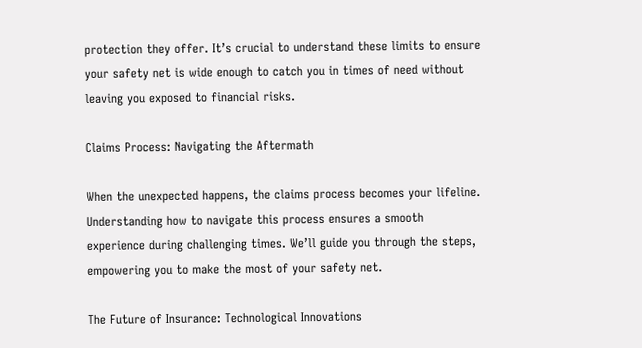protection they offer. It’s crucial to understand these limits to ensure your safety net is wide enough to catch you in times of need without leaving you exposed to financial risks.

Claims Process: Navigating the Aftermath

When the unexpected happens, the claims process becomes your lifeline. Understanding how to navigate this process ensures a smooth experience during challenging times. We’ll guide you through the steps, empowering you to make the most of your safety net.

The Future of Insurance: Technological Innovations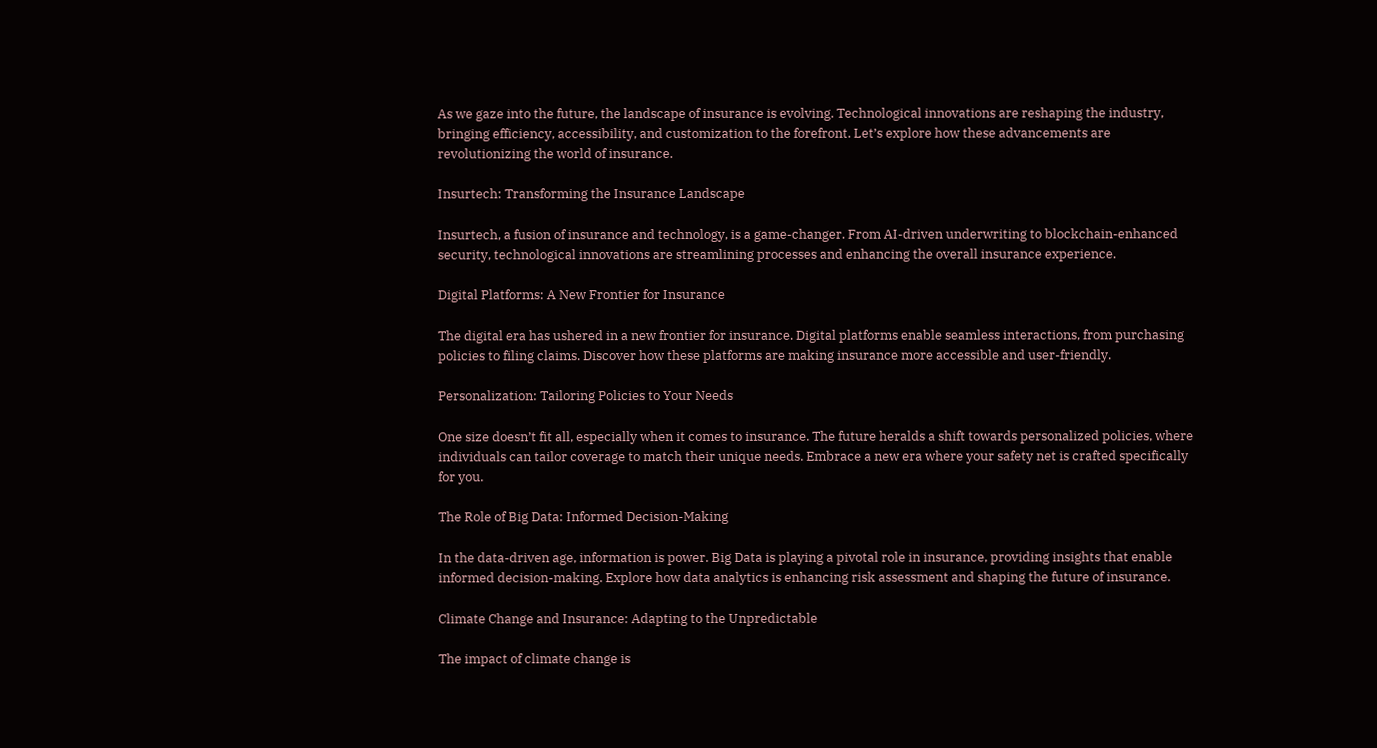As we gaze into the future, the landscape of insurance is evolving. Technological innovations are reshaping the industry, bringing efficiency, accessibility, and customization to the forefront. Let’s explore how these advancements are revolutionizing the world of insurance.

Insurtech: Transforming the Insurance Landscape

Insurtech, a fusion of insurance and technology, is a game-changer. From AI-driven underwriting to blockchain-enhanced security, technological innovations are streamlining processes and enhancing the overall insurance experience.

Digital Platforms: A New Frontier for Insurance

The digital era has ushered in a new frontier for insurance. Digital platforms enable seamless interactions, from purchasing policies to filing claims. Discover how these platforms are making insurance more accessible and user-friendly.

Personalization: Tailoring Policies to Your Needs

One size doesn’t fit all, especially when it comes to insurance. The future heralds a shift towards personalized policies, where individuals can tailor coverage to match their unique needs. Embrace a new era where your safety net is crafted specifically for you.

The Role of Big Data: Informed Decision-Making

In the data-driven age, information is power. Big Data is playing a pivotal role in insurance, providing insights that enable informed decision-making. Explore how data analytics is enhancing risk assessment and shaping the future of insurance.

Climate Change and Insurance: Adapting to the Unpredictable

The impact of climate change is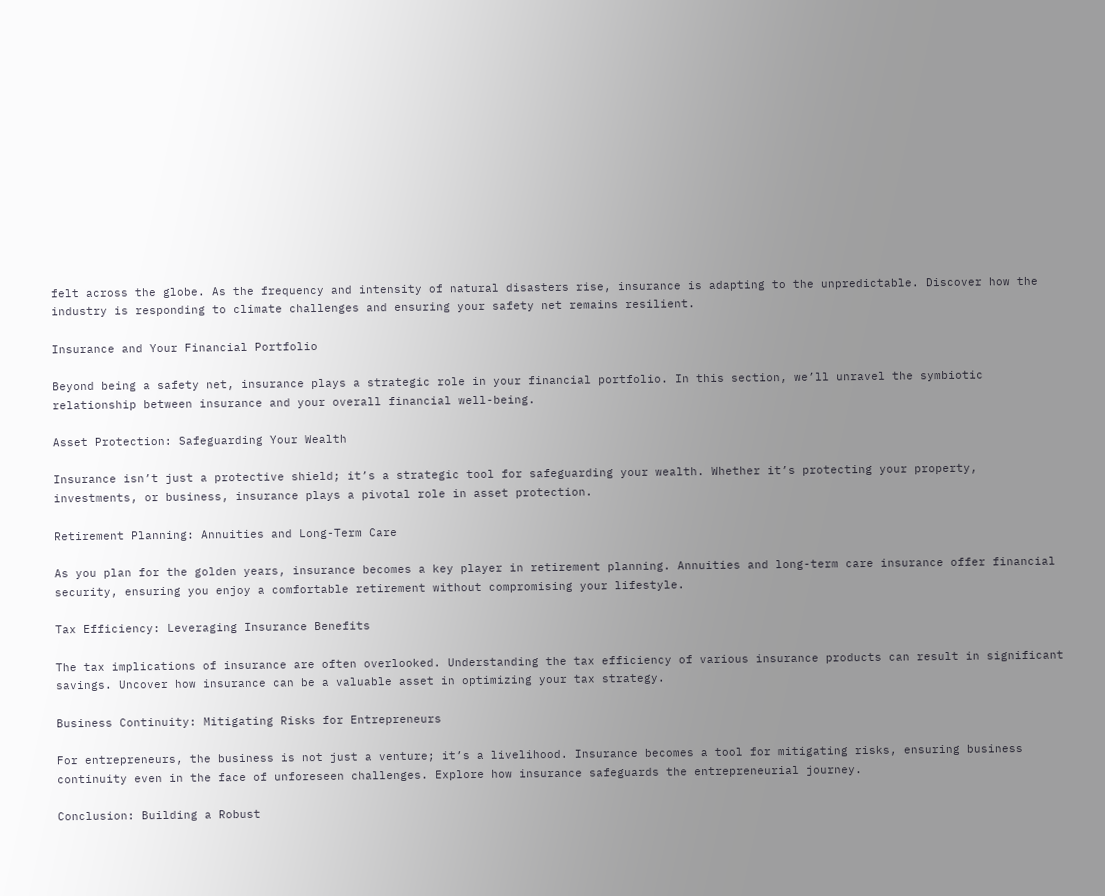felt across the globe. As the frequency and intensity of natural disasters rise, insurance is adapting to the unpredictable. Discover how the industry is responding to climate challenges and ensuring your safety net remains resilient.

Insurance and Your Financial Portfolio

Beyond being a safety net, insurance plays a strategic role in your financial portfolio. In this section, we’ll unravel the symbiotic relationship between insurance and your overall financial well-being.

Asset Protection: Safeguarding Your Wealth

Insurance isn’t just a protective shield; it’s a strategic tool for safeguarding your wealth. Whether it’s protecting your property, investments, or business, insurance plays a pivotal role in asset protection.

Retirement Planning: Annuities and Long-Term Care

As you plan for the golden years, insurance becomes a key player in retirement planning. Annuities and long-term care insurance offer financial security, ensuring you enjoy a comfortable retirement without compromising your lifestyle.

Tax Efficiency: Leveraging Insurance Benefits

The tax implications of insurance are often overlooked. Understanding the tax efficiency of various insurance products can result in significant savings. Uncover how insurance can be a valuable asset in optimizing your tax strategy.

Business Continuity: Mitigating Risks for Entrepreneurs

For entrepreneurs, the business is not just a venture; it’s a livelihood. Insurance becomes a tool for mitigating risks, ensuring business continuity even in the face of unforeseen challenges. Explore how insurance safeguards the entrepreneurial journey.

Conclusion: Building a Robust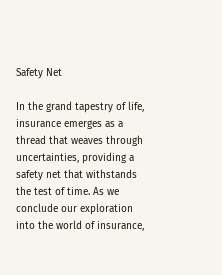Safety Net

In the grand tapestry of life, insurance emerges as a thread that weaves through uncertainties, providing a safety net that withstands the test of time. As we conclude our exploration into the world of insurance,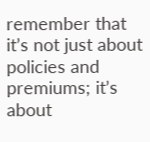remember that it’s not just about policies and premiums; it’s about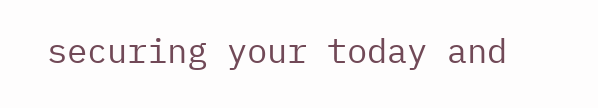securing your today and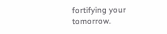fortifying your tomorrow.